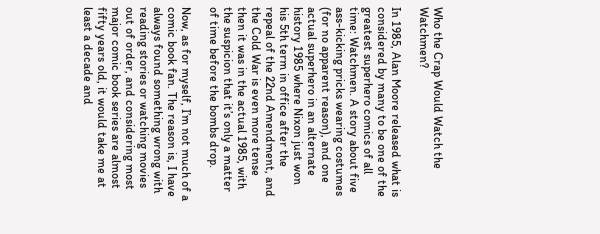Who the Crap Would Watch the Watchmen?

In 1985, Alan Moore released what is considered by many to be one of the greatest superhero comics of all time: Watchmen. A story about five ass-kicking pricks wearing costumes (for no apparent reason), and one actual superhero in an alternate history 1985 where Nixon just won his 5th term in office after the repeal of the 22nd Amendment, and the Cold War is even more tense then it was in the actual 1985, with the suspicion that it’s only a matter of time before the bombs drop.

Now, as for myself, I’m not much of a comic book fan. The reason is, I have always found something wrong with reading stories or watching movies out of order, and considering most major comic book series are almost fifty years old, it would take me at least a decade and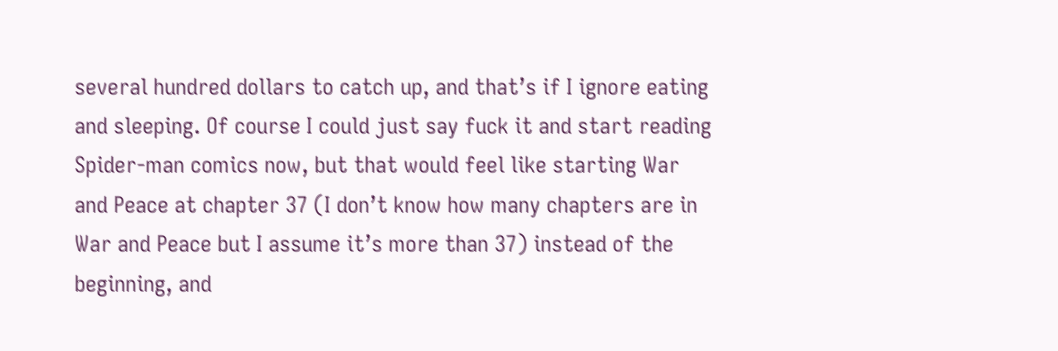several hundred dollars to catch up, and that’s if I ignore eating and sleeping. Of course I could just say fuck it and start reading Spider-man comics now, but that would feel like starting War and Peace at chapter 37 (I don’t know how many chapters are in War and Peace but I assume it’s more than 37) instead of the beginning, and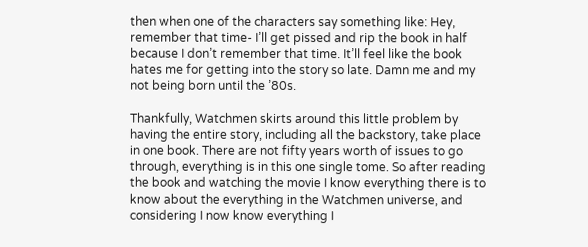then when one of the characters say something like: Hey, remember that time- I’ll get pissed and rip the book in half because I don’t remember that time. It’ll feel like the book hates me for getting into the story so late. Damn me and my not being born until the ’80s.

Thankfully, Watchmen skirts around this little problem by having the entire story, including all the backstory, take place in one book. There are not fifty years worth of issues to go through, everything is in this one single tome. So after reading the book and watching the movie I know everything there is to know about the everything in the Watchmen universe, and considering I now know everything I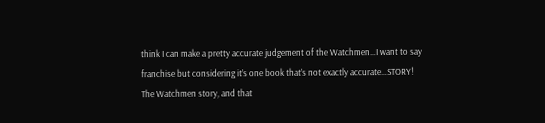think I can make a pretty accurate judgement of the Watchmen…I want to say franchise but considering it’s one book that’s not exactly accurate…STORY! The Watchmen story, and that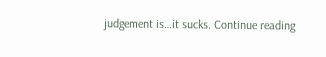judgement is…it sucks. Continue reading